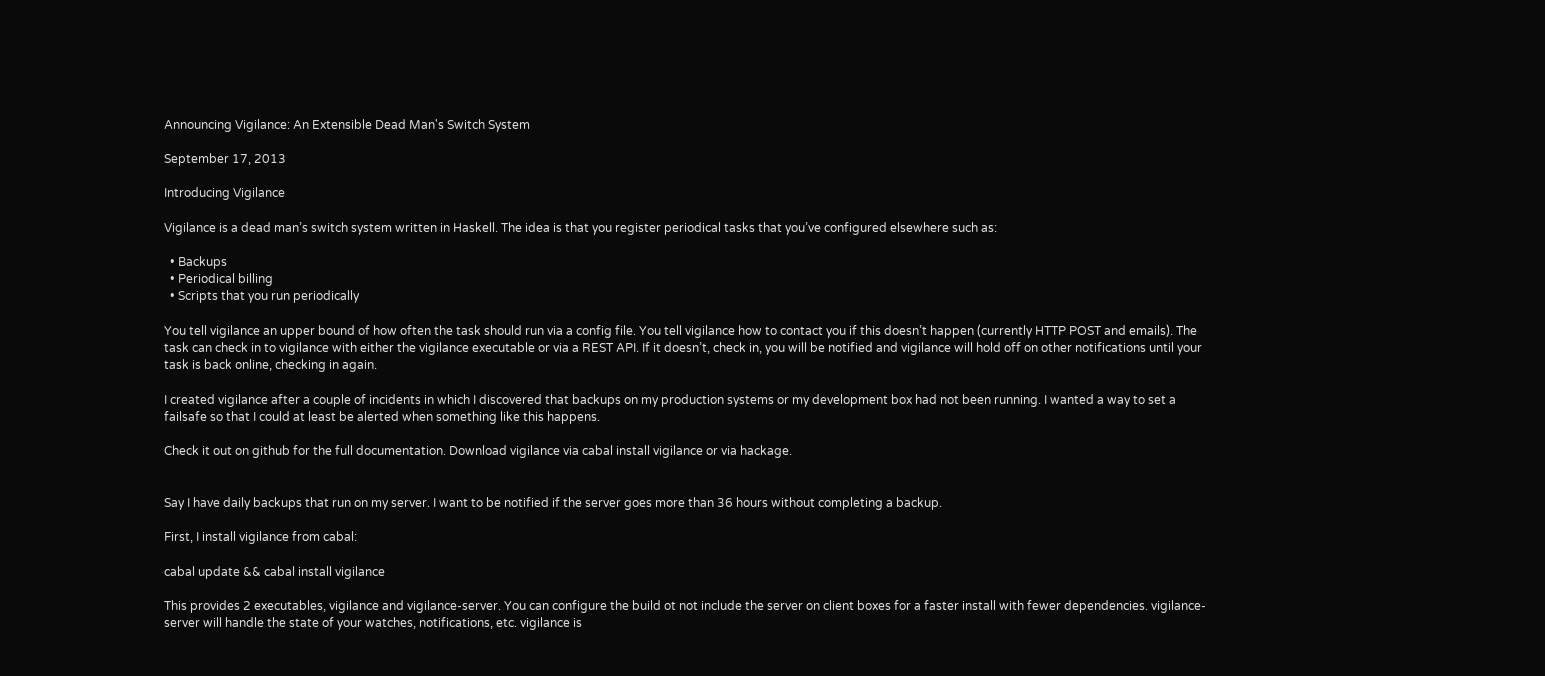Announcing Vigilance: An Extensible Dead Man's Switch System

September 17, 2013

Introducing Vigilance

Vigilance is a dead man’s switch system written in Haskell. The idea is that you register periodical tasks that you’ve configured elsewhere such as:

  • Backups
  • Periodical billing
  • Scripts that you run periodically

You tell vigilance an upper bound of how often the task should run via a config file. You tell vigilance how to contact you if this doesn’t happen (currently HTTP POST and emails). The task can check in to vigilance with either the vigilance executable or via a REST API. If it doesn’t, check in, you will be notified and vigilance will hold off on other notifications until your task is back online, checking in again.

I created vigilance after a couple of incidents in which I discovered that backups on my production systems or my development box had not been running. I wanted a way to set a failsafe so that I could at least be alerted when something like this happens.

Check it out on github for the full documentation. Download vigilance via cabal install vigilance or via hackage.


Say I have daily backups that run on my server. I want to be notified if the server goes more than 36 hours without completing a backup.

First, I install vigilance from cabal:

cabal update && cabal install vigilance

This provides 2 executables, vigilance and vigilance-server. You can configure the build ot not include the server on client boxes for a faster install with fewer dependencies. vigilance-server will handle the state of your watches, notifications, etc. vigilance is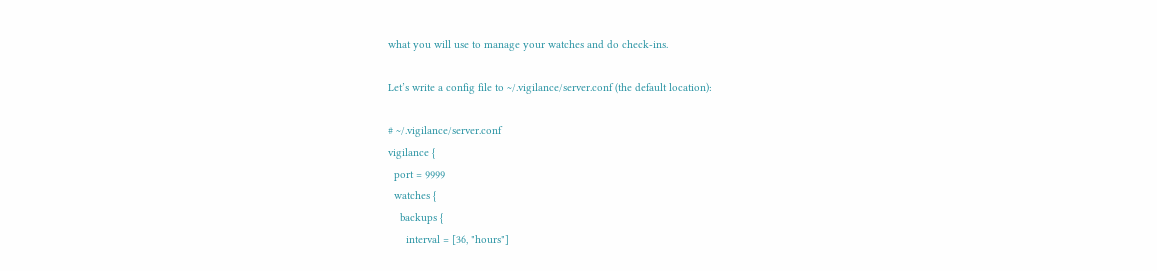what you will use to manage your watches and do check-ins.

Let’s write a config file to ~/.vigilance/server.conf (the default location):

# ~/.vigilance/server.conf
vigilance {
  port = 9999
  watches {
    backups {
      interval = [36, "hours"]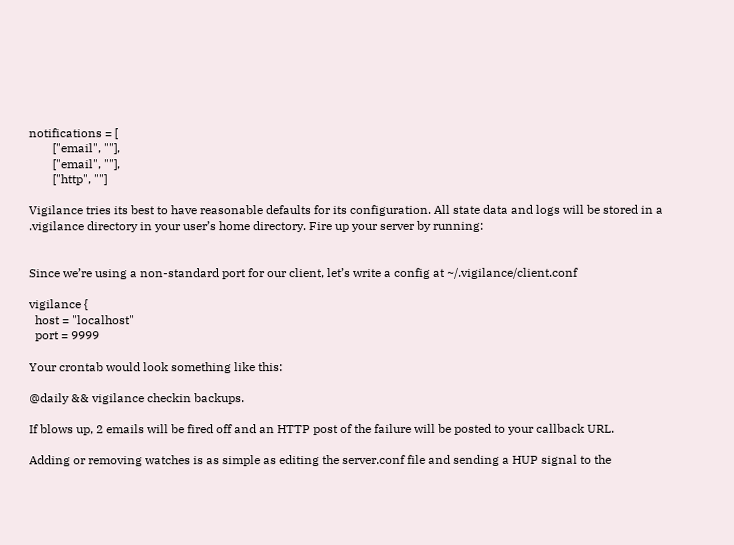notifications = [
        ["email", ""],
        ["email", ""],
        ["http", ""]

Vigilance tries its best to have reasonable defaults for its configuration. All state data and logs will be stored in a .vigilance directory in your user’s home directory. Fire up your server by running:


Since we’re using a non-standard port for our client, let’s write a config at ~/.vigilance/client.conf

vigilance {
  host = "localhost"
  port = 9999

Your crontab would look something like this:

@daily && vigilance checkin backups.

If blows up, 2 emails will be fired off and an HTTP post of the failure will be posted to your callback URL.

Adding or removing watches is as simple as editing the server.conf file and sending a HUP signal to the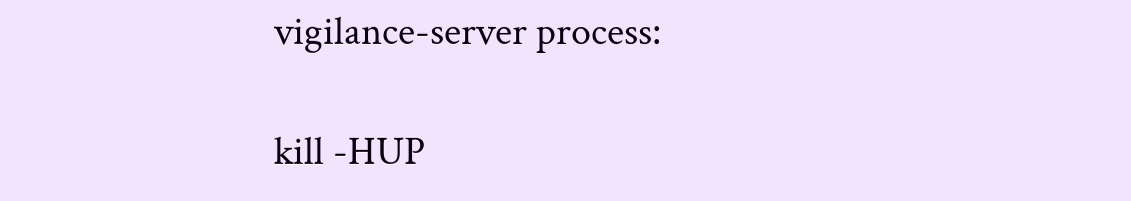vigilance-server process:

kill -HUP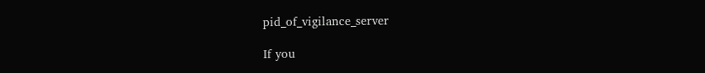pid_of_vigilance_server

If you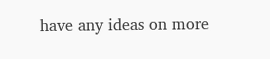have any ideas on more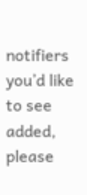notifiers you’d like to see added, please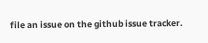file an issue on the github issue tracker.